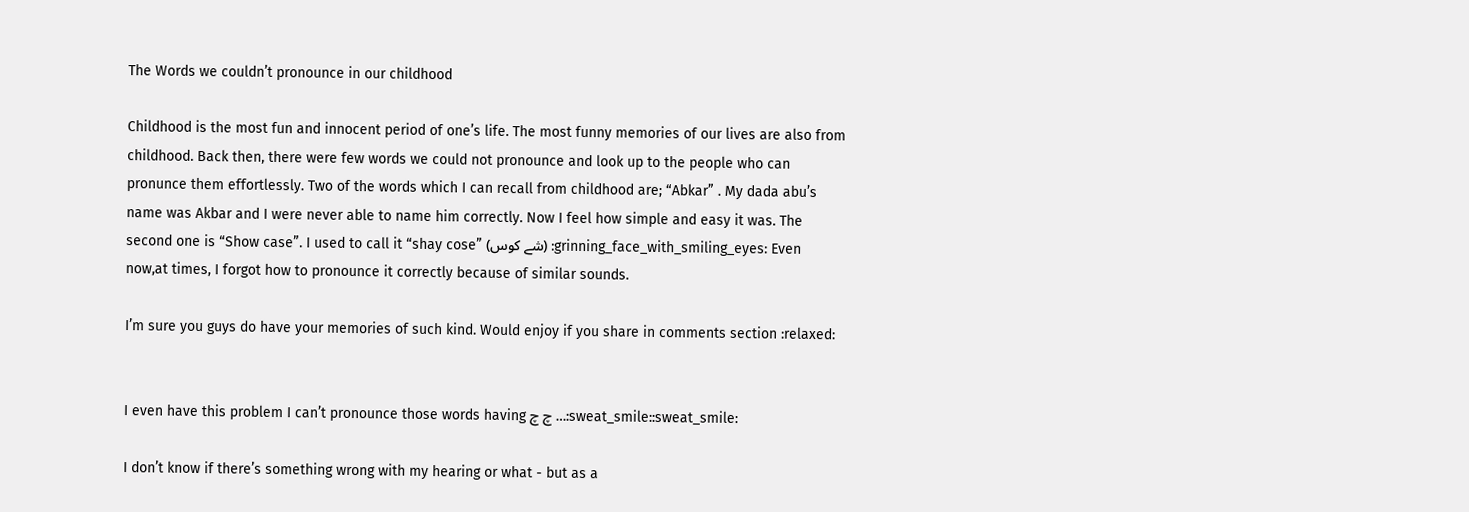The Words we couldn’t pronounce in our childhood

Childhood is the most fun and innocent period of one’s life. The most funny memories of our lives are also from childhood. Back then, there were few words we could not pronounce and look up to the people who can pronunce them effortlessly. Two of the words which I can recall from childhood are; “Abkar” . My dada abu’s name was Akbar and I were never able to name him correctly. Now I feel how simple and easy it was. The second one is “Show case”. I used to call it “shay cose” (شے کوس) :grinning_face_with_smiling_eyes: Even now,at times, I forgot how to pronounce it correctly because of similar sounds.

I’m sure you guys do have your memories of such kind. Would enjoy if you share in comments section :relaxed:


I even have this problem I can’t pronounce those words having چ چ …:sweat_smile::sweat_smile:

I don’t know if there’s something wrong with my hearing or what - but as a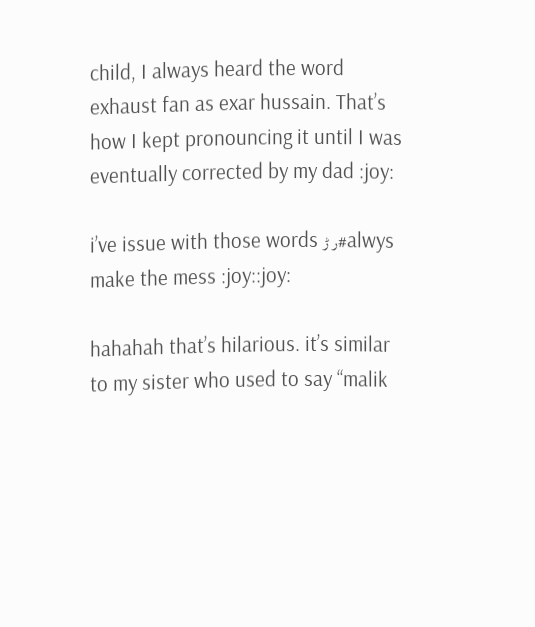child, I always heard the word exhaust fan as exar hussain. That’s how I kept pronouncing it until I was eventually corrected by my dad :joy:

i’ve issue with those words ر ڑ#alwys make the mess :joy::joy:

hahahah that’s hilarious. it’s similar to my sister who used to say “malik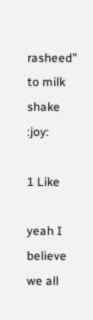rasheed” to milk shake :joy:

1 Like

yeah I believe we all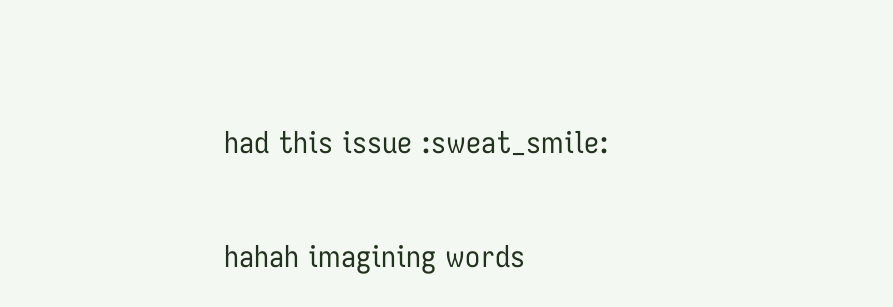had this issue :sweat_smile:

hahah imagining words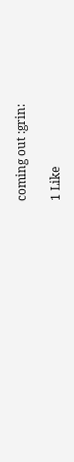coming out :grin:

1 Like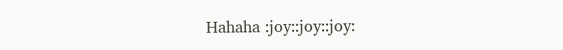Hahaha :joy::joy::joy: